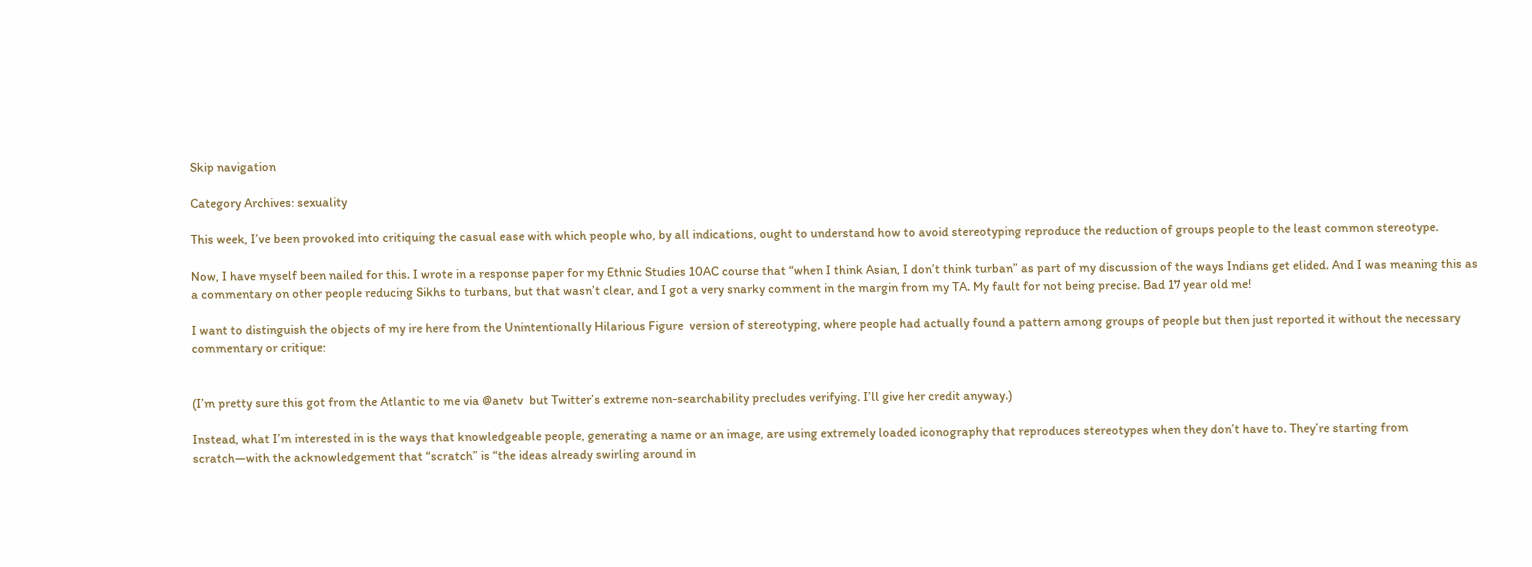Skip navigation

Category Archives: sexuality

This week, I’ve been provoked into critiquing the casual ease with which people who, by all indications, ought to understand how to avoid stereotyping reproduce the reduction of groups people to the least common stereotype.

Now, I have myself been nailed for this. I wrote in a response paper for my Ethnic Studies 10AC course that “when I think Asian, I don’t think turban” as part of my discussion of the ways Indians get elided. And I was meaning this as a commentary on other people reducing Sikhs to turbans, but that wasn’t clear, and I got a very snarky comment in the margin from my TA. My fault for not being precise. Bad 17 year old me!

I want to distinguish the objects of my ire here from the Unintentionally Hilarious Figure  version of stereotyping, where people had actually found a pattern among groups of people but then just reported it without the necessary commentary or critique:


(I’m pretty sure this got from the Atlantic to me via @anetv  but Twitter’s extreme non-searchability precludes verifying. I’ll give her credit anyway.)

Instead, what I’m interested in is the ways that knowledgeable people, generating a name or an image, are using extremely loaded iconography that reproduces stereotypes when they don’t have to. They’re starting from scratch—with the acknowledgement that “scratch” is “the ideas already swirling around in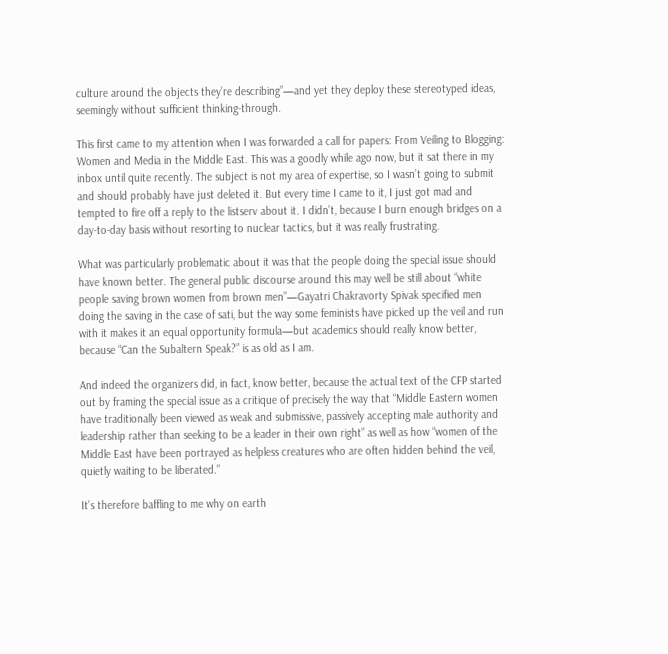culture around the objects they’re describing”—and yet they deploy these stereotyped ideas, seemingly without sufficient thinking-through.

This first came to my attention when I was forwarded a call for papers: From Veiling to Blogging: Women and Media in the Middle East. This was a goodly while ago now, but it sat there in my inbox until quite recently. The subject is not my area of expertise, so I wasn’t going to submit and should probably have just deleted it. But every time I came to it, I just got mad and tempted to fire off a reply to the listserv about it. I didn’t, because I burn enough bridges on a day-to-day basis without resorting to nuclear tactics, but it was really frustrating.

What was particularly problematic about it was that the people doing the special issue should have known better. The general public discourse around this may well be still about “white people saving brown women from brown men”—Gayatri Chakravorty Spivak specified men doing the saving in the case of sati, but the way some feminists have picked up the veil and run with it makes it an equal opportunity formula—but academics should really know better, because “Can the Subaltern Speak?” is as old as I am.

And indeed the organizers did, in fact, know better, because the actual text of the CFP started out by framing the special issue as a critique of precisely the way that “Middle Eastern women have traditionally been viewed as weak and submissive, passively accepting male authority and leadership rather than seeking to be a leader in their own right” as well as how “women of the Middle East have been portrayed as helpless creatures who are often hidden behind the veil, quietly waiting to be liberated.”

It’s therefore baffling to me why on earth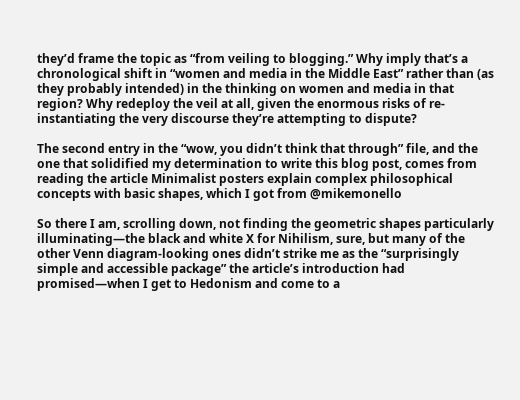they’d frame the topic as “from veiling to blogging.” Why imply that’s a chronological shift in “women and media in the Middle East” rather than (as they probably intended) in the thinking on women and media in that region? Why redeploy the veil at all, given the enormous risks of re-instantiating the very discourse they’re attempting to dispute?

The second entry in the “wow, you didn’t think that through” file, and the one that solidified my determination to write this blog post, comes from reading the article Minimalist posters explain complex philosophical concepts with basic shapes, which I got from @mikemonello

So there I am, scrolling down, not finding the geometric shapes particularly illuminating—the black and white X for Nihilism, sure, but many of the other Venn diagram-looking ones didn’t strike me as the “surprisingly simple and accessible package” the article’s introduction had promised—when I get to Hedonism and come to a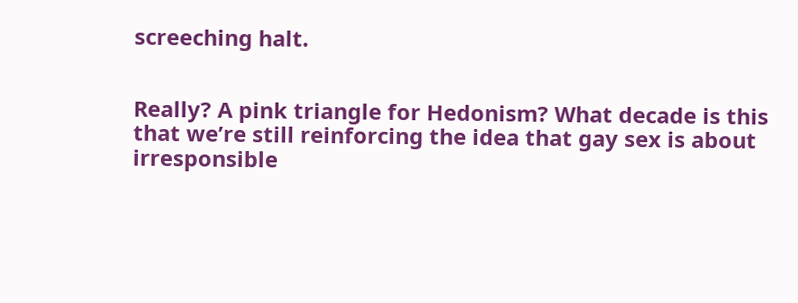screeching halt.


Really? A pink triangle for Hedonism? What decade is this that we’re still reinforcing the idea that gay sex is about irresponsible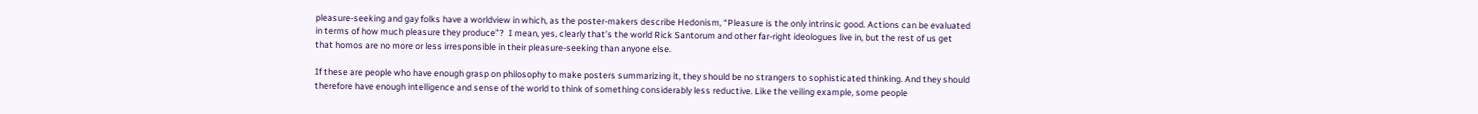pleasure-seeking and gay folks have a worldview in which, as the poster-makers describe Hedonism, “Pleasure is the only intrinsic good. Actions can be evaluated in terms of how much pleasure they produce”?  I mean, yes, clearly that’s the world Rick Santorum and other far-right ideologues live in, but the rest of us get that homos are no more or less irresponsible in their pleasure-seeking than anyone else.

If these are people who have enough grasp on philosophy to make posters summarizing it, they should be no strangers to sophisticated thinking. And they should therefore have enough intelligence and sense of the world to think of something considerably less reductive. Like the veiling example, some people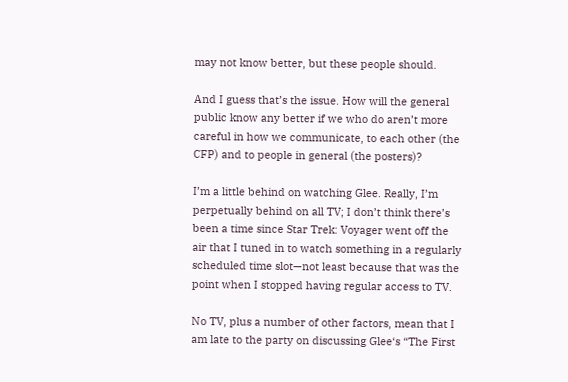may not know better, but these people should.

And I guess that’s the issue. How will the general public know any better if we who do aren’t more careful in how we communicate, to each other (the CFP) and to people in general (the posters)?

I’m a little behind on watching Glee. Really, I’m perpetually behind on all TV; I don’t think there’s been a time since Star Trek: Voyager went off the air that I tuned in to watch something in a regularly scheduled time slot—not least because that was the point when I stopped having regular access to TV.

No TV, plus a number of other factors, mean that I am late to the party on discussing Glee‘s “The First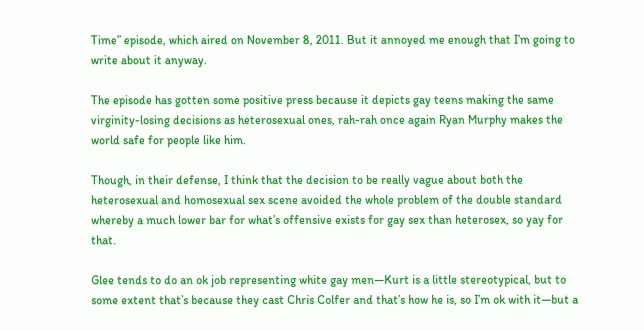Time” episode, which aired on November 8, 2011. But it annoyed me enough that I’m going to write about it anyway.

The episode has gotten some positive press because it depicts gay teens making the same virginity-losing decisions as heterosexual ones, rah-rah once again Ryan Murphy makes the world safe for people like him.

Though, in their defense, I think that the decision to be really vague about both the heterosexual and homosexual sex scene avoided the whole problem of the double standard whereby a much lower bar for what’s offensive exists for gay sex than heterosex, so yay for that.

Glee tends to do an ok job representing white gay men—Kurt is a little stereotypical, but to some extent that’s because they cast Chris Colfer and that’s how he is, so I’m ok with it—but a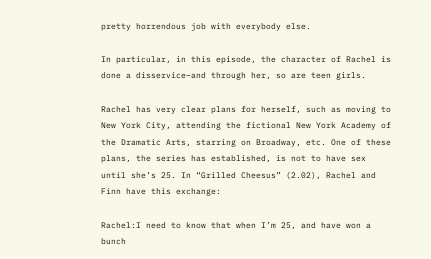pretty horrendous job with everybody else.

In particular, in this episode, the character of Rachel is done a disservice–and through her, so are teen girls.

Rachel has very clear plans for herself, such as moving to New York City, attending the fictional New York Academy of the Dramatic Arts, starring on Broadway, etc. One of these plans, the series has established, is not to have sex until she’s 25. In “Grilled Cheesus” (2.02), Rachel and Finn have this exchange:

Rachel:I need to know that when I’m 25, and have won a bunch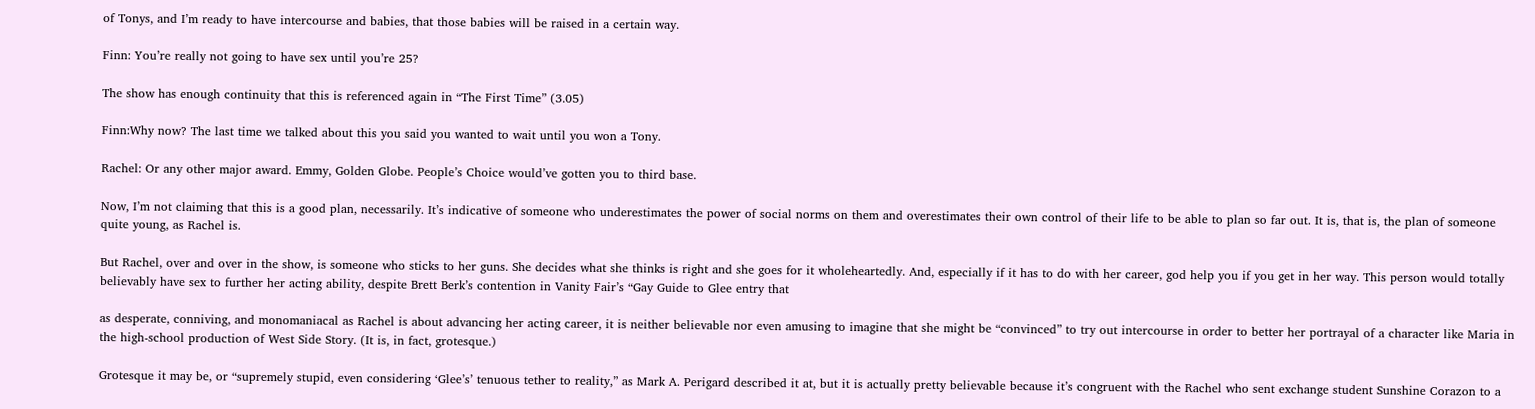of Tonys, and I’m ready to have intercourse and babies, that those babies will be raised in a certain way.

Finn: You’re really not going to have sex until you’re 25?

The show has enough continuity that this is referenced again in “The First Time” (3.05)

Finn:Why now? The last time we talked about this you said you wanted to wait until you won a Tony.

Rachel: Or any other major award. Emmy, Golden Globe. People’s Choice would’ve gotten you to third base.

Now, I’m not claiming that this is a good plan, necessarily. It’s indicative of someone who underestimates the power of social norms on them and overestimates their own control of their life to be able to plan so far out. It is, that is, the plan of someone quite young, as Rachel is.

But Rachel, over and over in the show, is someone who sticks to her guns. She decides what she thinks is right and she goes for it wholeheartedly. And, especially if it has to do with her career, god help you if you get in her way. This person would totally believably have sex to further her acting ability, despite Brett Berk’s contention in Vanity Fair’s “Gay Guide to Glee entry that

as desperate, conniving, and monomaniacal as Rachel is about advancing her acting career, it is neither believable nor even amusing to imagine that she might be “convinced” to try out intercourse in order to better her portrayal of a character like Maria in the high-school production of West Side Story. (It is, in fact, grotesque.)

Grotesque it may be, or “supremely stupid, even considering ‘Glee’s’ tenuous tether to reality,” as Mark A. Perigard described it at, but it is actually pretty believable because it’s congruent with the Rachel who sent exchange student Sunshine Corazon to a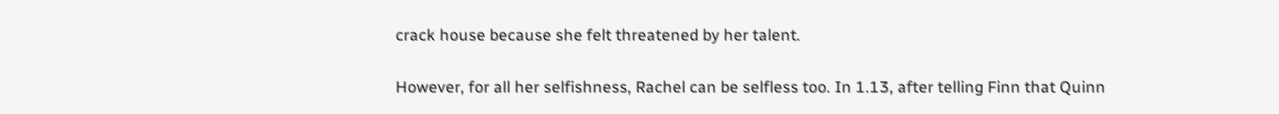crack house because she felt threatened by her talent.

However, for all her selfishness, Rachel can be selfless too. In 1.13, after telling Finn that Quinn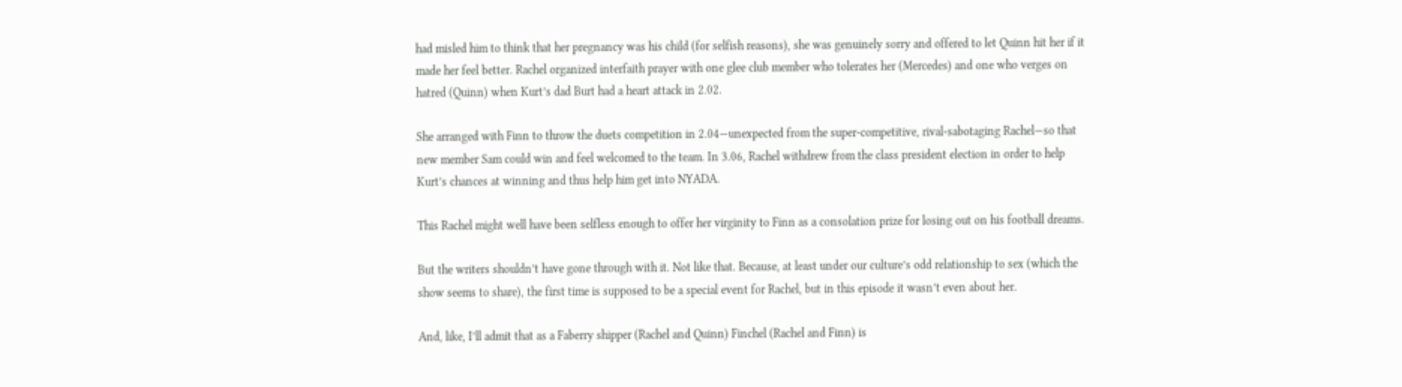had misled him to think that her pregnancy was his child (for selfish reasons), she was genuinely sorry and offered to let Quinn hit her if it made her feel better. Rachel organized interfaith prayer with one glee club member who tolerates her (Mercedes) and one who verges on hatred (Quinn) when Kurt’s dad Burt had a heart attack in 2.02.

She arranged with Finn to throw the duets competition in 2.04—unexpected from the super-competitive, rival-sabotaging Rachel—so that new member Sam could win and feel welcomed to the team. In 3.06, Rachel withdrew from the class president election in order to help Kurt’s chances at winning and thus help him get into NYADA.

This Rachel might well have been selfless enough to offer her virginity to Finn as a consolation prize for losing out on his football dreams.

But the writers shouldn’t have gone through with it. Not like that. Because, at least under our culture’s odd relationship to sex (which the show seems to share), the first time is supposed to be a special event for Rachel, but in this episode it wasn’t even about her.

And, like, I’ll admit that as a Faberry shipper (Rachel and Quinn) Finchel (Rachel and Finn) is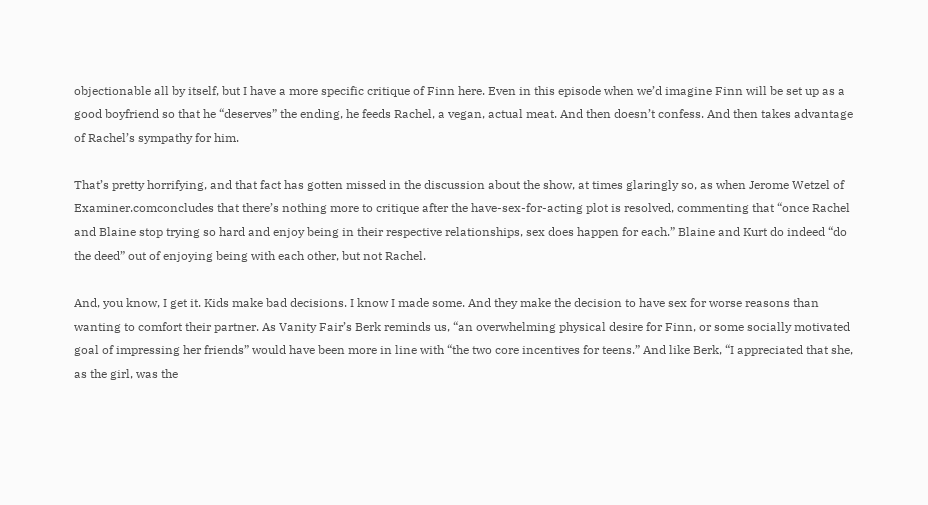objectionable all by itself, but I have a more specific critique of Finn here. Even in this episode when we’d imagine Finn will be set up as a good boyfriend so that he “deserves” the ending, he feeds Rachel, a vegan, actual meat. And then doesn’t confess. And then takes advantage of Rachel’s sympathy for him.

That’s pretty horrifying, and that fact has gotten missed in the discussion about the show, at times glaringly so, as when Jerome Wetzel of Examiner.comconcludes that there’s nothing more to critique after the have-sex-for-acting plot is resolved, commenting that “once Rachel and Blaine stop trying so hard and enjoy being in their respective relationships, sex does happen for each.” Blaine and Kurt do indeed “do the deed” out of enjoying being with each other, but not Rachel.

And, you know, I get it. Kids make bad decisions. I know I made some. And they make the decision to have sex for worse reasons than wanting to comfort their partner. As Vanity Fair’s Berk reminds us, “an overwhelming physical desire for Finn, or some socially motivated goal of impressing her friends” would have been more in line with “the two core incentives for teens.” And like Berk, “I appreciated that she, as the girl, was the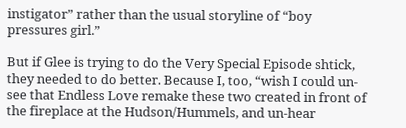instigator” rather than the usual storyline of “boy pressures girl.”

But if Glee is trying to do the Very Special Episode shtick, they needed to do better. Because I, too, “wish I could un-see that Endless Love remake these two created in front of the fireplace at the Hudson/Hummels, and un-hear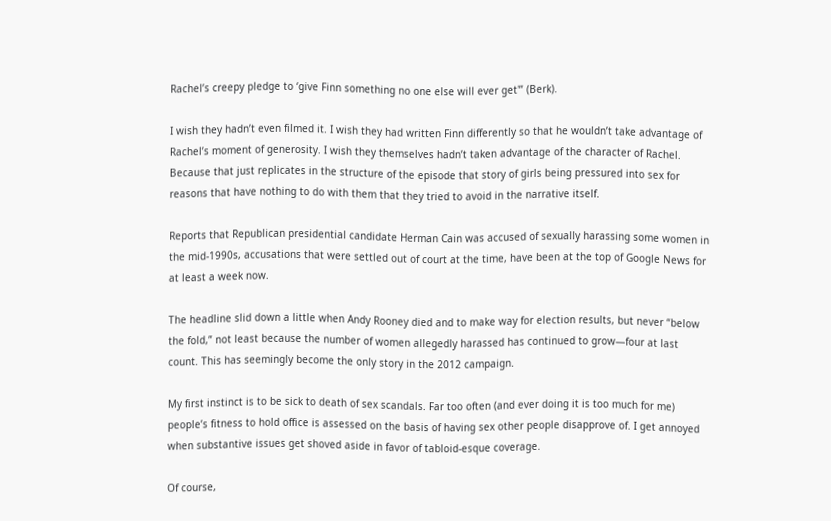Rachel’s creepy pledge to ‘give Finn something no one else will ever get'” (Berk).

I wish they hadn’t even filmed it. I wish they had written Finn differently so that he wouldn’t take advantage of Rachel’s moment of generosity. I wish they themselves hadn’t taken advantage of the character of Rachel. Because that just replicates in the structure of the episode that story of girls being pressured into sex for reasons that have nothing to do with them that they tried to avoid in the narrative itself.

Reports that Republican presidential candidate Herman Cain was accused of sexually harassing some women in the mid-1990s, accusations that were settled out of court at the time, have been at the top of Google News for at least a week now.

The headline slid down a little when Andy Rooney died and to make way for election results, but never “below the fold,” not least because the number of women allegedly harassed has continued to grow—four at last count. This has seemingly become the only story in the 2012 campaign.

My first instinct is to be sick to death of sex scandals. Far too often (and ever doing it is too much for me) people’s fitness to hold office is assessed on the basis of having sex other people disapprove of. I get annoyed when substantive issues get shoved aside in favor of tabloid-esque coverage.

Of course,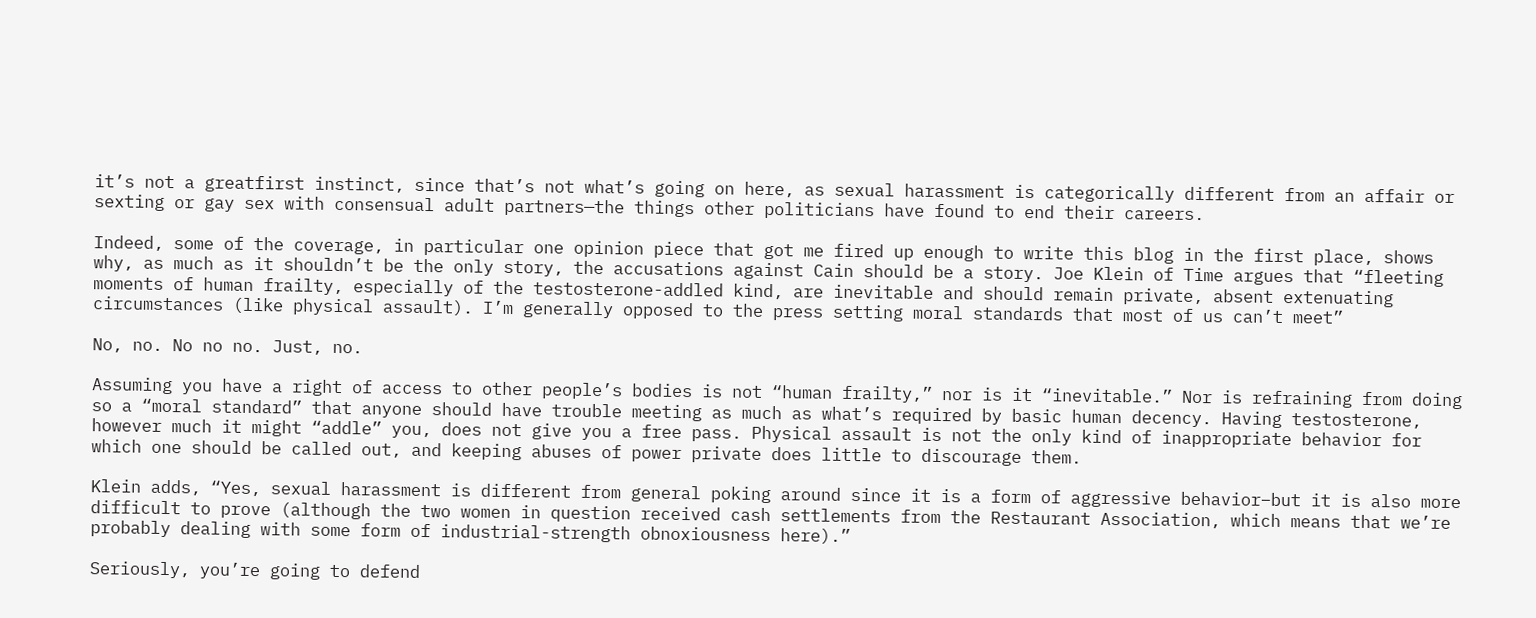it’s not a greatfirst instinct, since that’s not what’s going on here, as sexual harassment is categorically different from an affair or sexting or gay sex with consensual adult partners—the things other politicians have found to end their careers.

Indeed, some of the coverage, in particular one opinion piece that got me fired up enough to write this blog in the first place, shows why, as much as it shouldn’t be the only story, the accusations against Cain should be a story. Joe Klein of Time argues that “fleeting moments of human frailty, especially of the testosterone-addled kind, are inevitable and should remain private, absent extenuating circumstances (like physical assault). I’m generally opposed to the press setting moral standards that most of us can’t meet”

No, no. No no no. Just, no.

Assuming you have a right of access to other people’s bodies is not “human frailty,” nor is it “inevitable.” Nor is refraining from doing so a “moral standard” that anyone should have trouble meeting as much as what’s required by basic human decency. Having testosterone, however much it might “addle” you, does not give you a free pass. Physical assault is not the only kind of inappropriate behavior for which one should be called out, and keeping abuses of power private does little to discourage them.

Klein adds, “Yes, sexual harassment is different from general poking around since it is a form of aggressive behavior–but it is also more difficult to prove (although the two women in question received cash settlements from the Restaurant Association, which means that we’re probably dealing with some form of industrial-strength obnoxiousness here).”

Seriously, you’re going to defend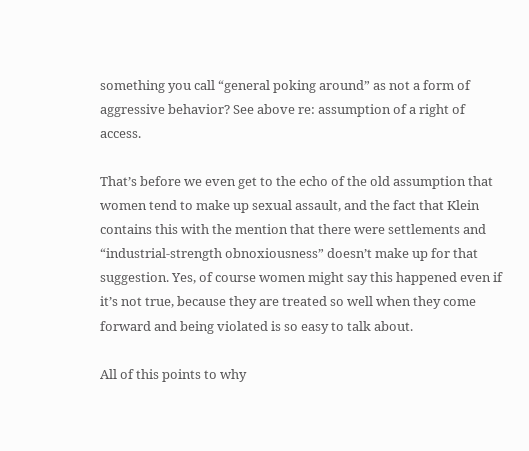something you call “general poking around” as not a form of aggressive behavior? See above re: assumption of a right of access.

That’s before we even get to the echo of the old assumption that women tend to make up sexual assault, and the fact that Klein contains this with the mention that there were settlements and “industrial-strength obnoxiousness” doesn’t make up for that suggestion. Yes, of course women might say this happened even if it’s not true, because they are treated so well when they come forward and being violated is so easy to talk about.

All of this points to why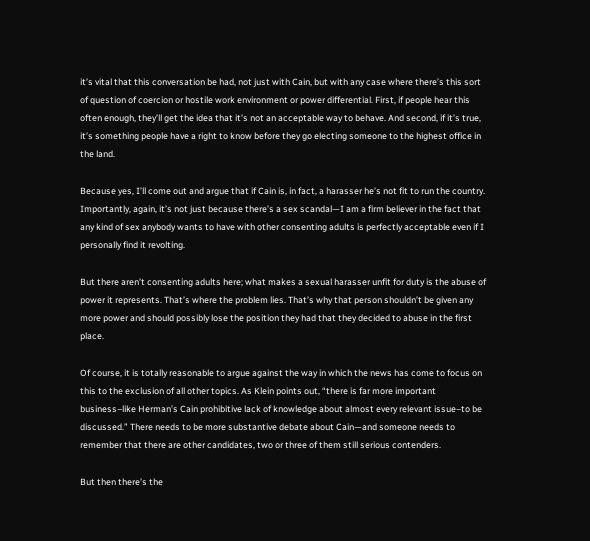it’s vital that this conversation be had, not just with Cain, but with any case where there’s this sort of question of coercion or hostile work environment or power differential. First, if people hear this often enough, they’ll get the idea that it’s not an acceptable way to behave. And second, if it’s true, it’s something people have a right to know before they go electing someone to the highest office in the land.

Because yes, I’ll come out and argue that if Cain is, in fact, a harasser he’s not fit to run the country. Importantly, again, it’s not just because there’s a sex scandal—I am a firm believer in the fact that any kind of sex anybody wants to have with other consenting adults is perfectly acceptable even if I personally find it revolting.

But there aren’t consenting adults here; what makes a sexual harasser unfit for duty is the abuse of power it represents. That’s where the problem lies. That’s why that person shouldn’t be given any more power and should possibly lose the position they had that they decided to abuse in the first place.

Of course, it is totally reasonable to argue against the way in which the news has come to focus on this to the exclusion of all other topics. As Klein points out, “there is far more important business–like Herman’s Cain prohibitive lack of knowledge about almost every relevant issue–to be discussed.” There needs to be more substantive debate about Cain—and someone needs to remember that there are other candidates, two or three of them still serious contenders.

But then there’s the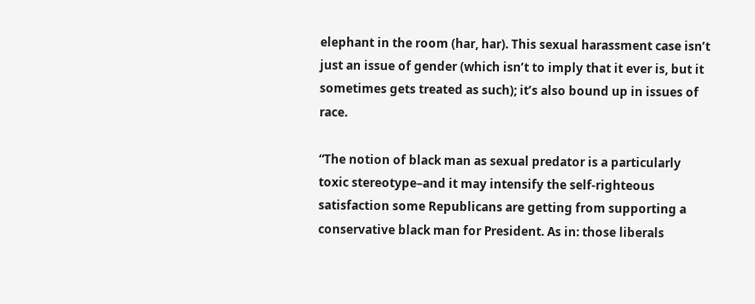elephant in the room (har, har). This sexual harassment case isn’t just an issue of gender (which isn’t to imply that it ever is, but it sometimes gets treated as such); it’s also bound up in issues of race.

“The notion of black man as sexual predator is a particularly toxic stereotype–and it may intensify the self-righteous satisfaction some Republicans are getting from supporting a conservative black man for President. As in: those liberals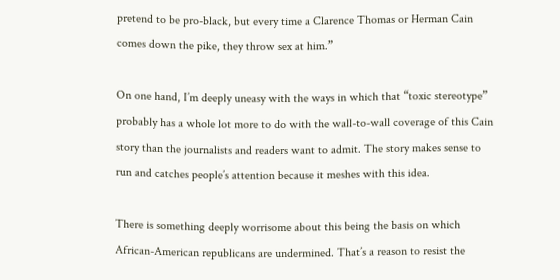pretend to be pro-black, but every time a Clarence Thomas or Herman Cain comes down the pike, they throw sex at him.”

On one hand, I’m deeply uneasy with the ways in which that “toxic stereotype” probably has a whole lot more to do with the wall-to-wall coverage of this Cain story than the journalists and readers want to admit. The story makes sense to run and catches people’s attention because it meshes with this idea.

There is something deeply worrisome about this being the basis on which African-American republicans are undermined. That’s a reason to resist the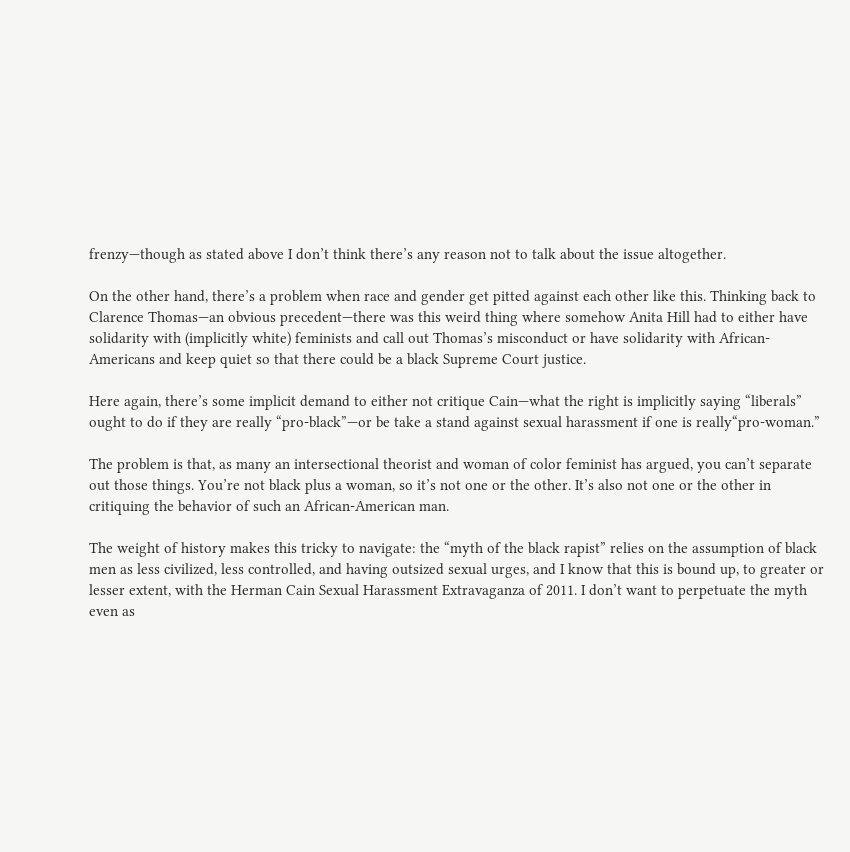frenzy—though as stated above I don’t think there’s any reason not to talk about the issue altogether.

On the other hand, there’s a problem when race and gender get pitted against each other like this. Thinking back to Clarence Thomas—an obvious precedent—there was this weird thing where somehow Anita Hill had to either have solidarity with (implicitly white) feminists and call out Thomas’s misconduct or have solidarity with African-Americans and keep quiet so that there could be a black Supreme Court justice.

Here again, there’s some implicit demand to either not critique Cain—what the right is implicitly saying “liberals” ought to do if they are really “pro-black”—or be take a stand against sexual harassment if one is really“pro-woman.”

The problem is that, as many an intersectional theorist and woman of color feminist has argued, you can’t separate out those things. You’re not black plus a woman, so it’s not one or the other. It’s also not one or the other in critiquing the behavior of such an African-American man.

The weight of history makes this tricky to navigate: the “myth of the black rapist” relies on the assumption of black men as less civilized, less controlled, and having outsized sexual urges, and I know that this is bound up, to greater or lesser extent, with the Herman Cain Sexual Harassment Extravaganza of 2011. I don’t want to perpetuate the myth even as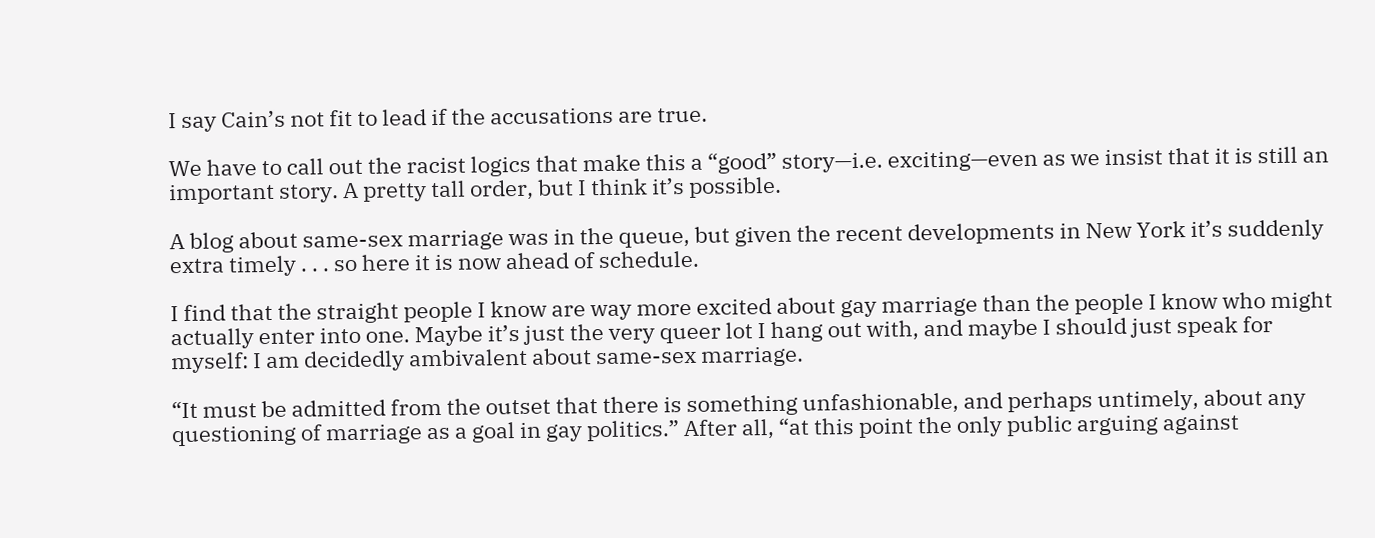I say Cain’s not fit to lead if the accusations are true.

We have to call out the racist logics that make this a “good” story—i.e. exciting—even as we insist that it is still an important story. A pretty tall order, but I think it’s possible.

A blog about same-sex marriage was in the queue, but given the recent developments in New York it’s suddenly extra timely . . . so here it is now ahead of schedule.

I find that the straight people I know are way more excited about gay marriage than the people I know who might actually enter into one. Maybe it’s just the very queer lot I hang out with, and maybe I should just speak for myself: I am decidedly ambivalent about same-sex marriage.

“It must be admitted from the outset that there is something unfashionable, and perhaps untimely, about any questioning of marriage as a goal in gay politics.” After all, “at this point the only public arguing against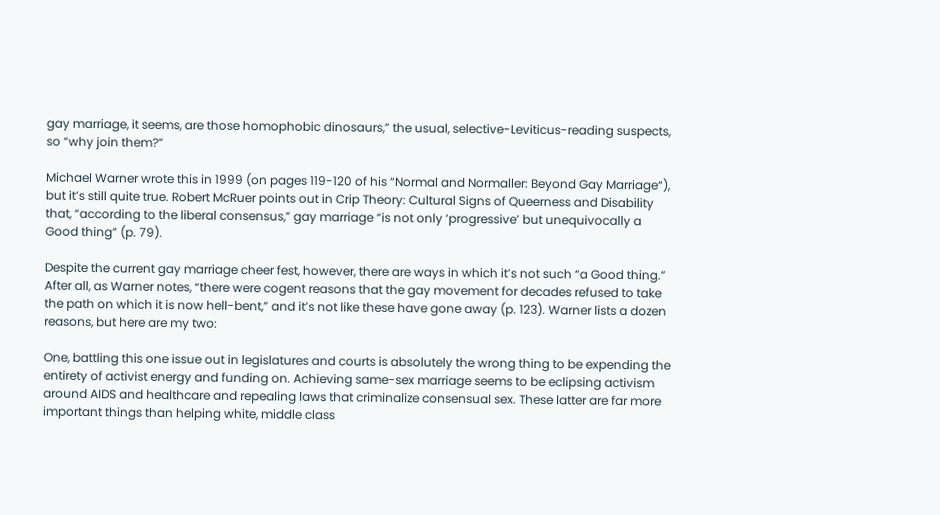gay marriage, it seems, are those homophobic dinosaurs,” the usual, selective-Leviticus-reading suspects, so “why join them?”

Michael Warner wrote this in 1999 (on pages 119-120 of his “Normal and Normaller: Beyond Gay Marriage“), but it’s still quite true. Robert McRuer points out in Crip Theory: Cultural Signs of Queerness and Disability that, “according to the liberal consensus,” gay marriage “is not only ‘progressive’ but unequivocally a Good thing” (p. 79).

Despite the current gay marriage cheer fest, however, there are ways in which it’s not such “a Good thing.” After all, as Warner notes, “there were cogent reasons that the gay movement for decades refused to take the path on which it is now hell-bent,” and it’s not like these have gone away (p. 123). Warner lists a dozen reasons, but here are my two:

One, battling this one issue out in legislatures and courts is absolutely the wrong thing to be expending the entirety of activist energy and funding on. Achieving same-sex marriage seems to be eclipsing activism around AIDS and healthcare and repealing laws that criminalize consensual sex. These latter are far more important things than helping white, middle class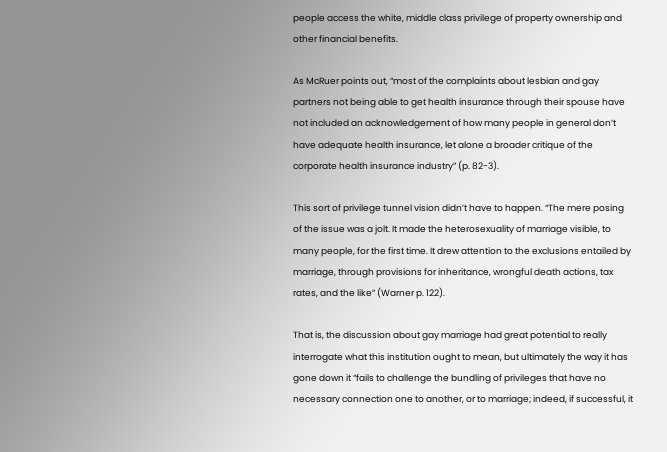people access the white, middle class privilege of property ownership and other financial benefits.

As McRuer points out, “most of the complaints about lesbian and gay partners not being able to get health insurance through their spouse have not included an acknowledgement of how many people in general don’t have adequate health insurance, let alone a broader critique of the corporate health insurance industry” (p. 82-3).

This sort of privilege tunnel vision didn’t have to happen. “The mere posing of the issue was a jolt. It made the heterosexuality of marriage visible, to many people, for the first time. It drew attention to the exclusions entailed by marriage, through provisions for inheritance, wrongful death actions, tax rates, and the like” (Warner p. 122).

That is, the discussion about gay marriage had great potential to really interrogate what this institution ought to mean, but ultimately the way it has gone down it “fails to challenge the bundling of privileges that have no necessary connection one to another, or to marriage; indeed, if successful, it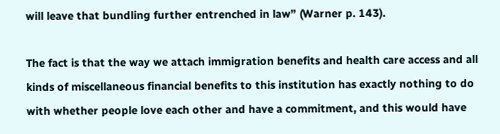will leave that bundling further entrenched in law” (Warner p. 143).

The fact is that the way we attach immigration benefits and health care access and all kinds of miscellaneous financial benefits to this institution has exactly nothing to do with whether people love each other and have a commitment, and this would have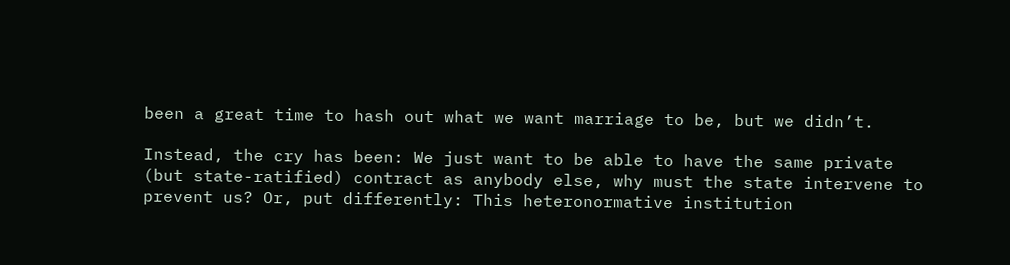been a great time to hash out what we want marriage to be, but we didn’t.

Instead, the cry has been: We just want to be able to have the same private (but state-ratified) contract as anybody else, why must the state intervene to prevent us? Or, put differently: This heteronormative institution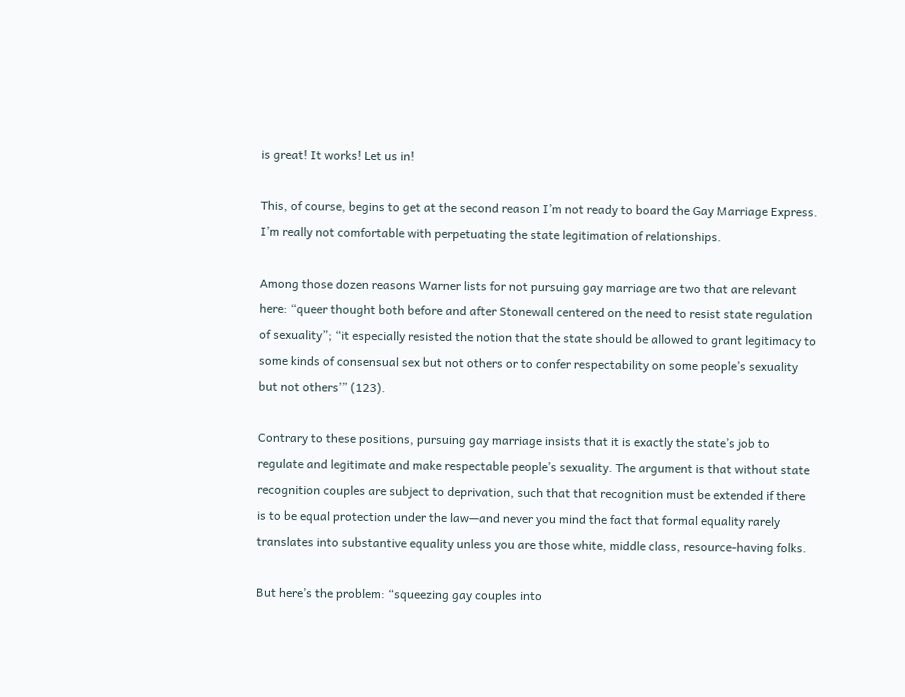is great! It works! Let us in!

This, of course, begins to get at the second reason I’m not ready to board the Gay Marriage Express. I’m really not comfortable with perpetuating the state legitimation of relationships.

Among those dozen reasons Warner lists for not pursuing gay marriage are two that are relevant here: “queer thought both before and after Stonewall centered on the need to resist state regulation of sexuality”; “it especially resisted the notion that the state should be allowed to grant legitimacy to some kinds of consensual sex but not others or to confer respectability on some people’s sexuality but not others’” (123).

Contrary to these positions, pursuing gay marriage insists that it is exactly the state’s job to regulate and legitimate and make respectable people’s sexuality. The argument is that without state recognition couples are subject to deprivation, such that that recognition must be extended if there is to be equal protection under the law—and never you mind the fact that formal equality rarely translates into substantive equality unless you are those white, middle class, resource-having folks.

But here’s the problem: “squeezing gay couples into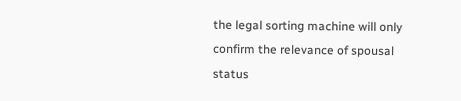the legal sorting machine will only confirm the relevance of spousal status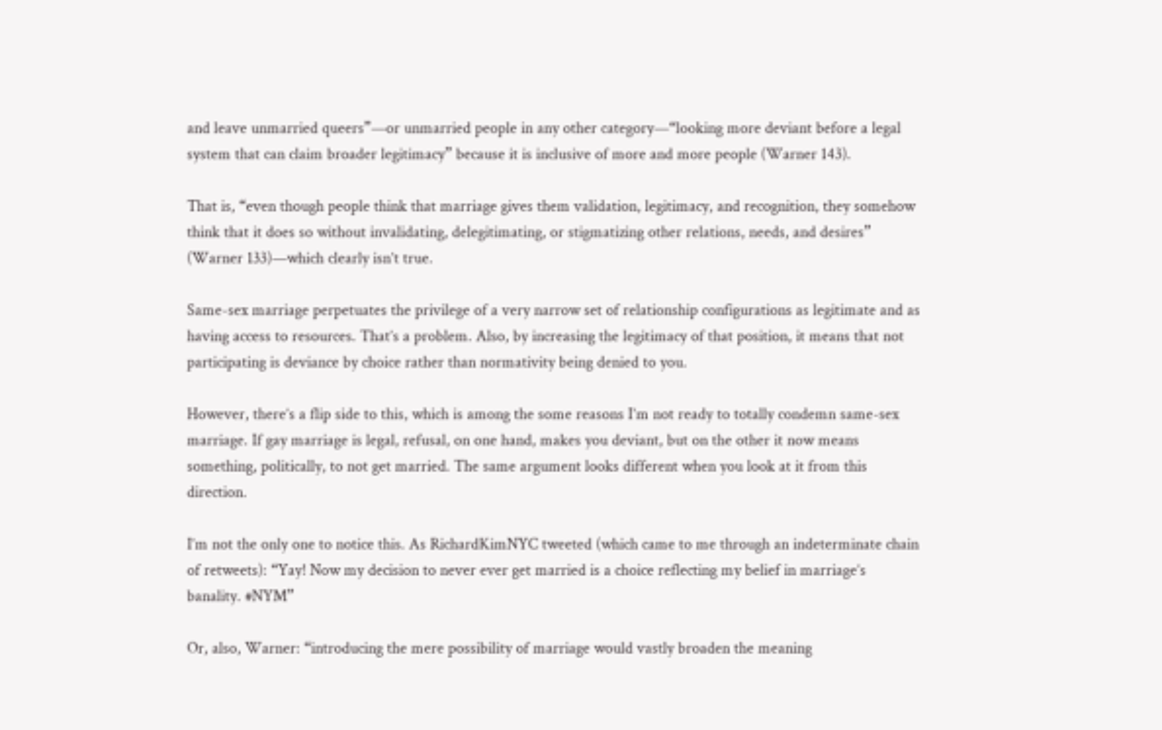and leave unmarried queers”—or unmarried people in any other category—“looking more deviant before a legal system that can claim broader legitimacy” because it is inclusive of more and more people (Warner 143).

That is, “even though people think that marriage gives them validation, legitimacy, and recognition, they somehow think that it does so without invalidating, delegitimating, or stigmatizing other relations, needs, and desires” (Warner 133)—which clearly isn’t true.

Same-sex marriage perpetuates the privilege of a very narrow set of relationship configurations as legitimate and as having access to resources. That’s a problem. Also, by increasing the legitimacy of that position, it means that not participating is deviance by choice rather than normativity being denied to you.

However, there’s a flip side to this, which is among the some reasons I’m not ready to totally condemn same-sex marriage. If gay marriage is legal, refusal, on one hand, makes you deviant, but on the other it now means something, politically, to not get married. The same argument looks different when you look at it from this direction.

I’m not the only one to notice this. As RichardKimNYC tweeted (which came to me through an indeterminate chain of retweets): “Yay! Now my decision to never ever get married is a choice reflecting my belief in marriage’s banality. #NYM”

Or, also, Warner: “introducing the mere possibility of marriage would vastly broaden the meaning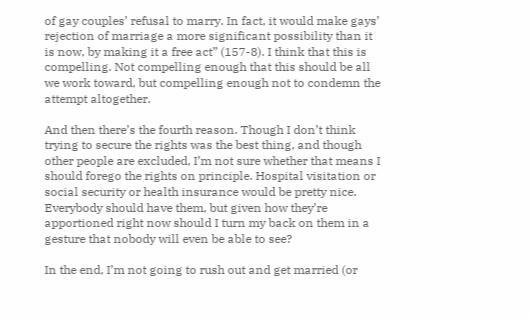of gay couples’ refusal to marry. In fact, it would make gays’ rejection of marriage a more significant possibility than it is now, by making it a free act” (157-8). I think that this is compelling. Not compelling enough that this should be all we work toward, but compelling enough not to condemn the attempt altogether.

And then there’s the fourth reason. Though I don’t think trying to secure the rights was the best thing, and though other people are excluded, I’m not sure whether that means I should forego the rights on principle. Hospital visitation or social security or health insurance would be pretty nice. Everybody should have them, but given how they’re apportioned right now should I turn my back on them in a gesture that nobody will even be able to see?

In the end, I’m not going to rush out and get married (or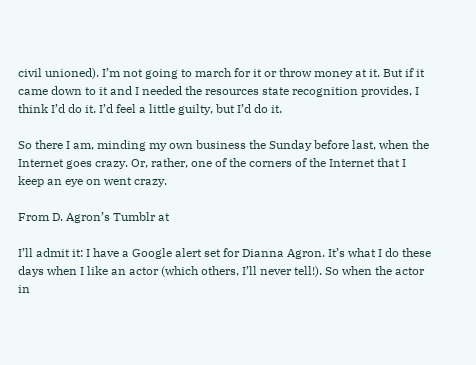civil unioned). I’m not going to march for it or throw money at it. But if it came down to it and I needed the resources state recognition provides, I think I’d do it. I’d feel a little guilty, but I’d do it.

So there I am, minding my own business the Sunday before last, when the Internet goes crazy. Or, rather, one of the corners of the Internet that I keep an eye on went crazy.

From D. Agron’s Tumblr at

I’ll admit it: I have a Google alert set for Dianna Agron. It’s what I do these days when I like an actor (which others, I’ll never tell!). So when the actor in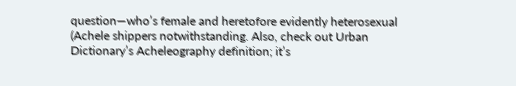question—who’s female and heretofore evidently heterosexual (Achele shippers notwithstanding. Also, check out Urban Dictionary’s Acheleography definition; it’s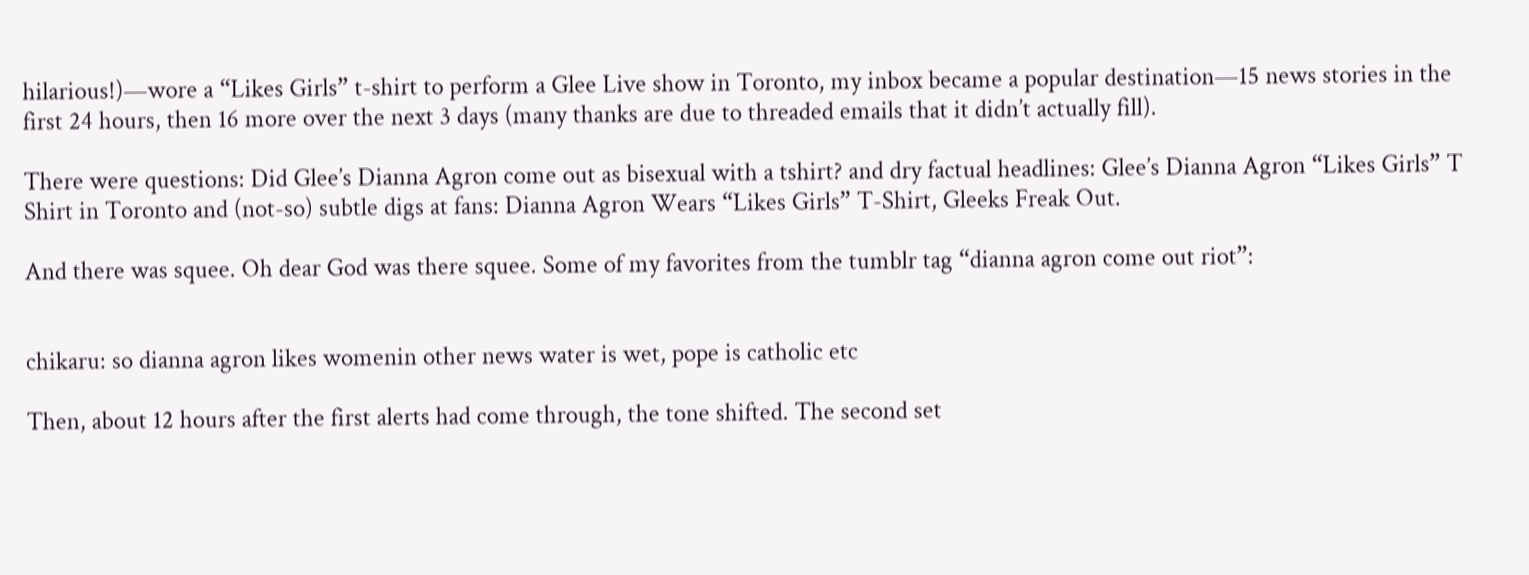hilarious!)—wore a “Likes Girls” t-shirt to perform a Glee Live show in Toronto, my inbox became a popular destination—15 news stories in the first 24 hours, then 16 more over the next 3 days (many thanks are due to threaded emails that it didn’t actually fill).

There were questions: Did Glee’s Dianna Agron come out as bisexual with a tshirt? and dry factual headlines: Glee’s Dianna Agron “Likes Girls” T Shirt in Toronto and (not-so) subtle digs at fans: Dianna Agron Wears “Likes Girls” T-Shirt, Gleeks Freak Out.

And there was squee. Oh dear God was there squee. Some of my favorites from the tumblr tag “dianna agron come out riot”:


chikaru: so dianna agron likes womenin other news water is wet, pope is catholic etc

Then, about 12 hours after the first alerts had come through, the tone shifted. The second set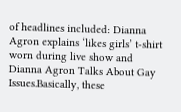of headlines included: Dianna Agron explains ‘likes girls’ t-shirt worn during live show and Dianna Agron Talks About Gay Issues.Basically, these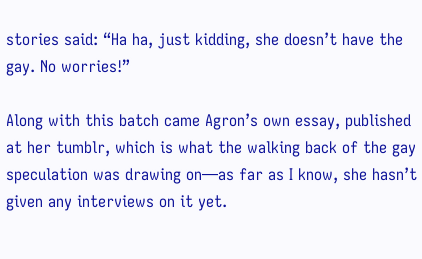stories said: “Ha ha, just kidding, she doesn’t have the gay. No worries!”

Along with this batch came Agron’s own essay, published at her tumblr, which is what the walking back of the gay speculation was drawing on—as far as I know, she hasn’t given any interviews on it yet.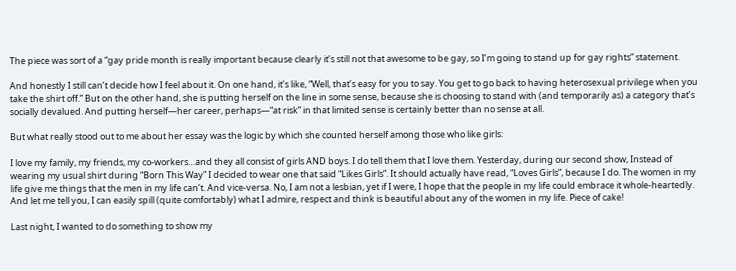The piece was sort of a “gay pride month is really important because clearly it’s still not that awesome to be gay, so I’m going to stand up for gay rights” statement.

And honestly I still can’t decide how I feel about it. On one hand, it’s like, “Well, that’s easy for you to say. You get to go back to having heterosexual privilege when you take the shirt off.” But on the other hand, she is putting herself on the line in some sense, because she is choosing to stand with (and temporarily as) a category that’s socially devalued. And putting herself—her career, perhaps—“at risk” in that limited sense is certainly better than no sense at all.

But what really stood out to me about her essay was the logic by which she counted herself among those who like girls:

I love my family, my friends, my co-workers…and they all consist of girls AND boys. I do tell them that I love them. Yesterday, during our second show, Instead of wearing my usual shirt during “Born This Way” I decided to wear one that said “Likes Girls”. It should actually have read, “Loves Girls”, because I do. The women in my life give me things that the men in my life can’t. And vice-versa. No, I am not a lesbian, yet if I were, I hope that the people in my life could embrace it whole-heartedly. And let me tell you, I can easily spill (quite comfortably) what I admire, respect and think is beautiful about any of the women in my life. Piece of cake!

Last night, I wanted to do something to show my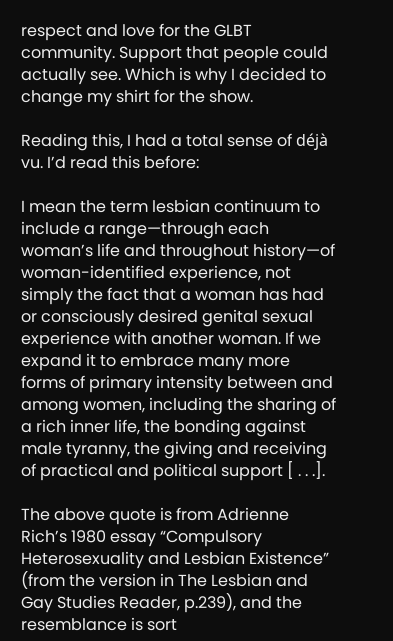respect and love for the GLBT community. Support that people could actually see. Which is why I decided to change my shirt for the show.

Reading this, I had a total sense of déjà vu. I’d read this before:

I mean the term lesbian continuum to include a range—through each woman’s life and throughout history—of woman-identified experience, not simply the fact that a woman has had or consciously desired genital sexual experience with another woman. If we expand it to embrace many more forms of primary intensity between and among women, including the sharing of a rich inner life, the bonding against male tyranny, the giving and receiving of practical and political support [ . . .].

The above quote is from Adrienne Rich’s 1980 essay “Compulsory Heterosexuality and Lesbian Existence” (from the version in The Lesbian and Gay Studies Reader, p.239), and the resemblance is sort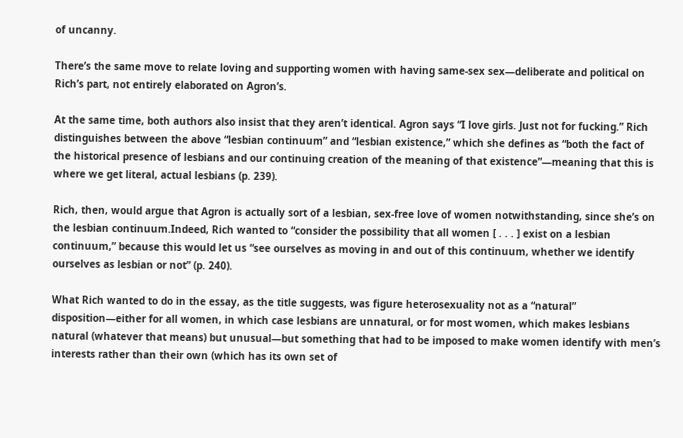of uncanny.

There’s the same move to relate loving and supporting women with having same-sex sex—deliberate and political on Rich’s part, not entirely elaborated on Agron’s.

At the same time, both authors also insist that they aren’t identical. Agron says “I love girls. Just not for fucking.” Rich distinguishes between the above “lesbian continuum” and “lesbian existence,” which she defines as “both the fact of the historical presence of lesbians and our continuing creation of the meaning of that existence”—meaning that this is where we get literal, actual lesbians (p. 239).

Rich, then, would argue that Agron is actually sort of a lesbian, sex-free love of women notwithstanding, since she’s on the lesbian continuum.Indeed, Rich wanted to “consider the possibility that all women [ . . . ] exist on a lesbian continuum,” because this would let us “see ourselves as moving in and out of this continuum, whether we identify ourselves as lesbian or not” (p. 240).

What Rich wanted to do in the essay, as the title suggests, was figure heterosexuality not as a “natural” disposition—either for all women, in which case lesbians are unnatural, or for most women, which makes lesbians natural (whatever that means) but unusual—but something that had to be imposed to make women identify with men’s interests rather than their own (which has its own set of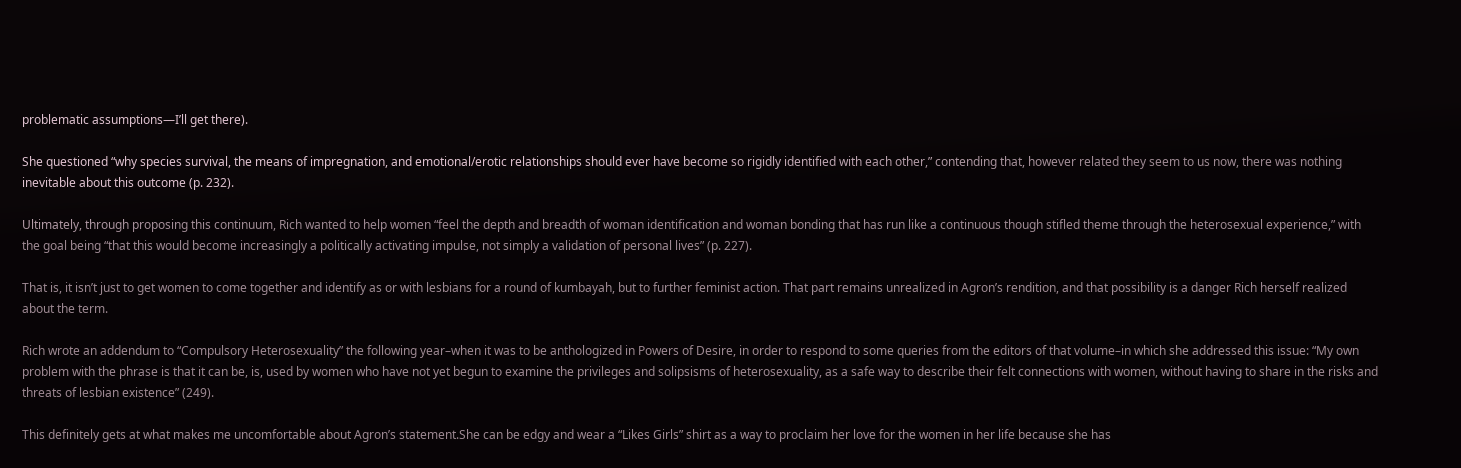problematic assumptions—I’ll get there).

She questioned “why species survival, the means of impregnation, and emotional/erotic relationships should ever have become so rigidly identified with each other,” contending that, however related they seem to us now, there was nothing inevitable about this outcome (p. 232).

Ultimately, through proposing this continuum, Rich wanted to help women “feel the depth and breadth of woman identification and woman bonding that has run like a continuous though stifled theme through the heterosexual experience,” with the goal being “that this would become increasingly a politically activating impulse, not simply a validation of personal lives” (p. 227).

That is, it isn’t just to get women to come together and identify as or with lesbians for a round of kumbayah, but to further feminist action. That part remains unrealized in Agron’s rendition, and that possibility is a danger Rich herself realized about the term.

Rich wrote an addendum to “Compulsory Heterosexuality” the following year–when it was to be anthologized in Powers of Desire, in order to respond to some queries from the editors of that volume–in which she addressed this issue: “My own problem with the phrase is that it can be, is, used by women who have not yet begun to examine the privileges and solipsisms of heterosexuality, as a safe way to describe their felt connections with women, without having to share in the risks and threats of lesbian existence” (249).

This definitely gets at what makes me uncomfortable about Agron’s statement.She can be edgy and wear a “Likes Girls” shirt as a way to proclaim her love for the women in her life because she has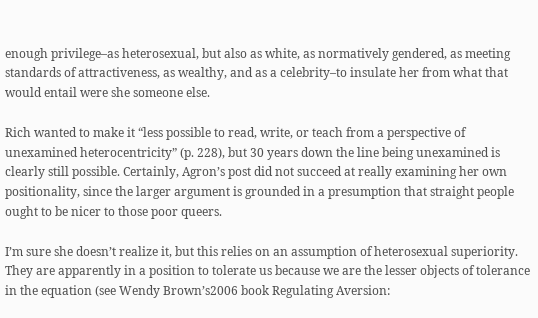enough privilege–as heterosexual, but also as white, as normatively gendered, as meeting standards of attractiveness, as wealthy, and as a celebrity–to insulate her from what that would entail were she someone else.

Rich wanted to make it “less possible to read, write, or teach from a perspective of unexamined heterocentricity” (p. 228), but 30 years down the line being unexamined is clearly still possible. Certainly, Agron’s post did not succeed at really examining her own positionality, since the larger argument is grounded in a presumption that straight people ought to be nicer to those poor queers.

I’m sure she doesn’t realize it, but this relies on an assumption of heterosexual superiority. They are apparently in a position to tolerate us because we are the lesser objects of tolerance in the equation (see Wendy Brown’s2006 book Regulating Aversion: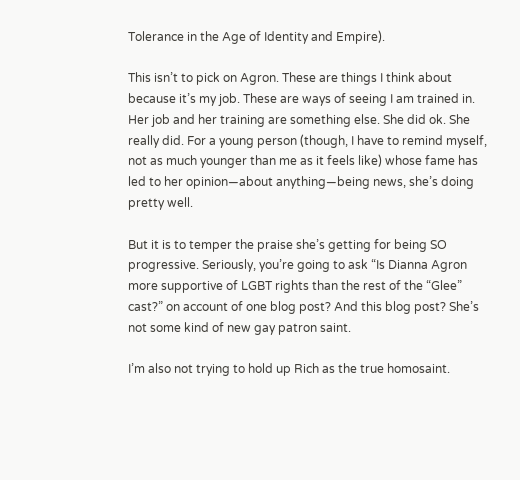Tolerance in the Age of Identity and Empire).

This isn’t to pick on Agron. These are things I think about because it’s my job. These are ways of seeing I am trained in. Her job and her training are something else. She did ok. She really did. For a young person (though, I have to remind myself, not as much younger than me as it feels like) whose fame has led to her opinion—about anything—being news, she’s doing pretty well.

But it is to temper the praise she’s getting for being SO progressive. Seriously, you’re going to ask “Is Dianna Agron more supportive of LGBT rights than the rest of the “Glee” cast?” on account of one blog post? And this blog post? She’s not some kind of new gay patron saint.

I’m also not trying to hold up Rich as the true homosaint.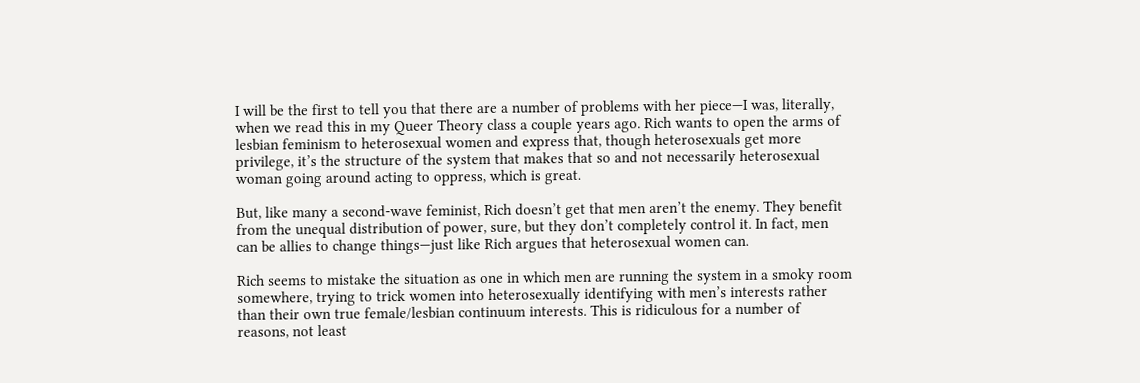I will be the first to tell you that there are a number of problems with her piece—I was, literally, when we read this in my Queer Theory class a couple years ago. Rich wants to open the arms of lesbian feminism to heterosexual women and express that, though heterosexuals get more privilege, it’s the structure of the system that makes that so and not necessarily heterosexual woman going around acting to oppress, which is great.

But, like many a second-wave feminist, Rich doesn’t get that men aren’t the enemy. They benefit from the unequal distribution of power, sure, but they don’t completely control it. In fact, men can be allies to change things—just like Rich argues that heterosexual women can.

Rich seems to mistake the situation as one in which men are running the system in a smoky room somewhere, trying to trick women into heterosexually identifying with men’s interests rather than their own true female/lesbian continuum interests. This is ridiculous for a number of reasons, not least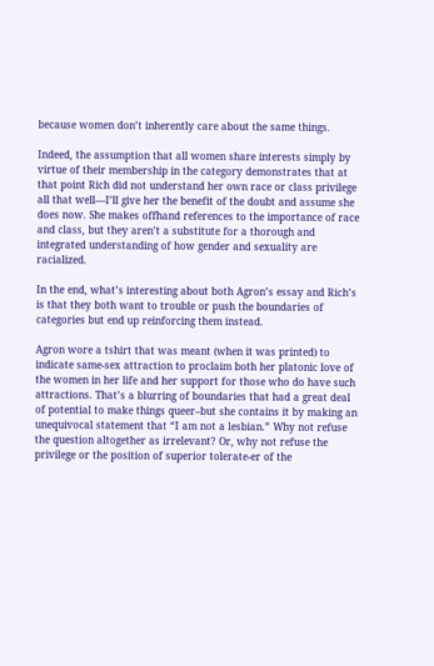because women don’t inherently care about the same things.

Indeed, the assumption that all women share interests simply by virtue of their membership in the category demonstrates that at that point Rich did not understand her own race or class privilege all that well—I’ll give her the benefit of the doubt and assume she does now. She makes offhand references to the importance of race and class, but they aren’t a substitute for a thorough and integrated understanding of how gender and sexuality are racialized.

In the end, what’s interesting about both Agron’s essay and Rich’s is that they both want to trouble or push the boundaries of categories but end up reinforcing them instead.

Agron wore a tshirt that was meant (when it was printed) to indicate same-sex attraction to proclaim both her platonic love of the women in her life and her support for those who do have such attractions. That’s a blurring of boundaries that had a great deal of potential to make things queer–but she contains it by making an unequivocal statement that “I am not a lesbian.” Why not refuse the question altogether as irrelevant? Or, why not refuse the privilege or the position of superior tolerate-er of the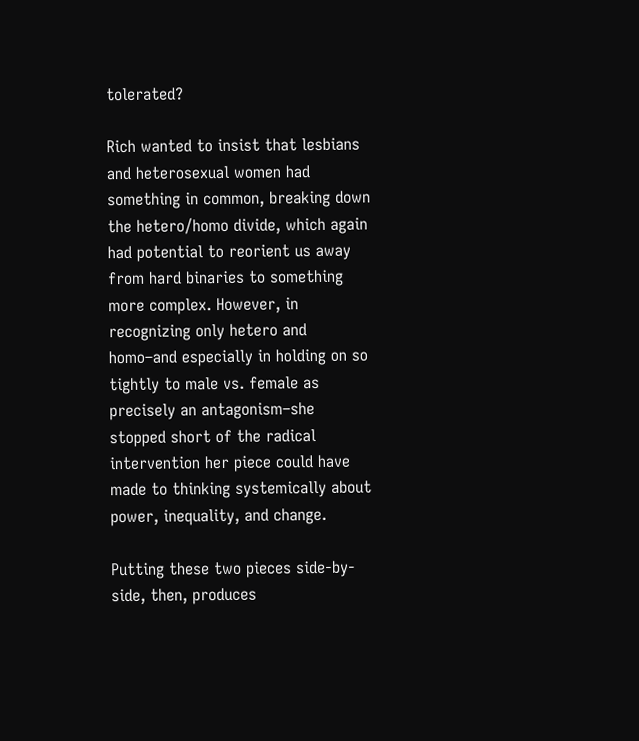tolerated?

Rich wanted to insist that lesbians and heterosexual women had something in common, breaking down the hetero/homo divide, which again had potential to reorient us away from hard binaries to something more complex. However, in recognizing only hetero and homo–and especially in holding on so tightly to male vs. female as precisely an antagonism–she stopped short of the radical intervention her piece could have made to thinking systemically about power, inequality, and change.

Putting these two pieces side-by-side, then, produces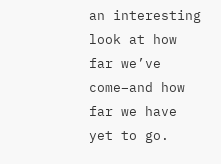an interesting look at how far we’ve come–and how far we have yet to go.